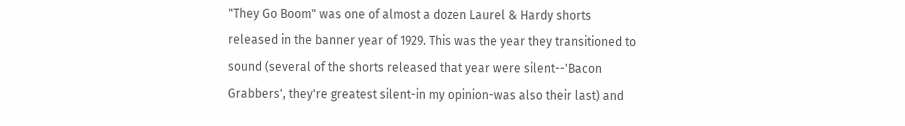"They Go Boom" was one of almost a dozen Laurel & Hardy shorts released in the banner year of 1929. This was the year they transitioned to sound (several of the shorts released that year were silent--'Bacon Grabbers', they're greatest silent-in my opinion-was also their last) and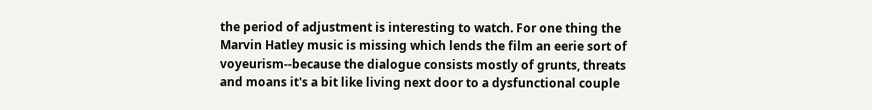the period of adjustment is interesting to watch. For one thing the Marvin Hatley music is missing which lends the film an eerie sort of voyeurism--because the dialogue consists mostly of grunts, threats and moans it's a bit like living next door to a dysfunctional couple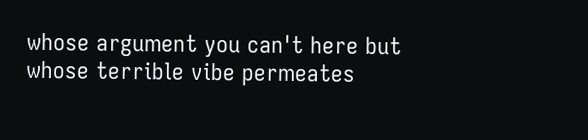whose argument you can't here but whose terrible vibe permeates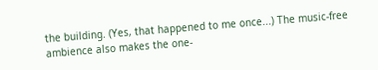the building. (Yes, that happened to me once...) The music-free ambience also makes the one-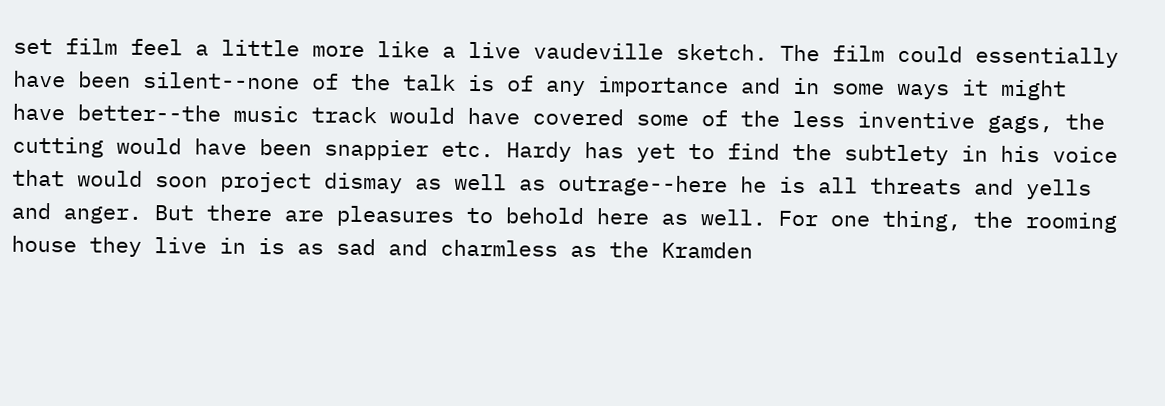set film feel a little more like a live vaudeville sketch. The film could essentially have been silent--none of the talk is of any importance and in some ways it might have better--the music track would have covered some of the less inventive gags, the cutting would have been snappier etc. Hardy has yet to find the subtlety in his voice that would soon project dismay as well as outrage--here he is all threats and yells and anger. But there are pleasures to behold here as well. For one thing, the rooming house they live in is as sad and charmless as the Kramden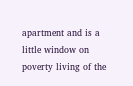apartment and is a little window on poverty living of the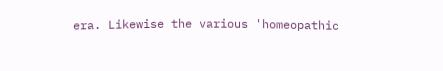era. Likewise the various 'homeopathic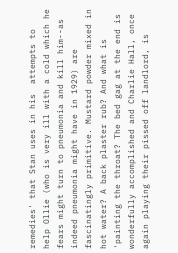remedies' that Stan uses in his  attempts to help Ollie (who is very ill with a cold which he fears might turn to pneumonia and kill him--as indeed pneumonia might have in 1929) are fascinatingly primitive. Mustard powder mixed in hot water? A back plaster rub? And what is 'painting the throat? The bed gag at the end is wonderfully accomplished and Charlie Hall, once again playing their pissed off landlord, is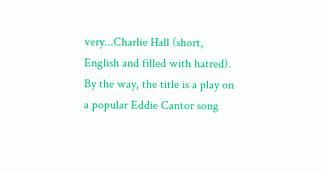very...Charlie Hall (short, English and filled with hatred). By the way, the title is a play on a popular Eddie Cantor song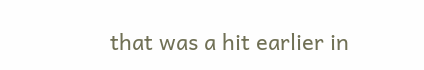that was a hit earlier in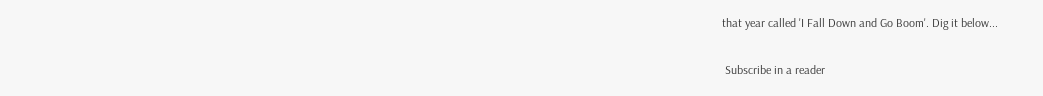that year called 'I Fall Down and Go Boom'. Dig it below...

 Subscribe in a reader